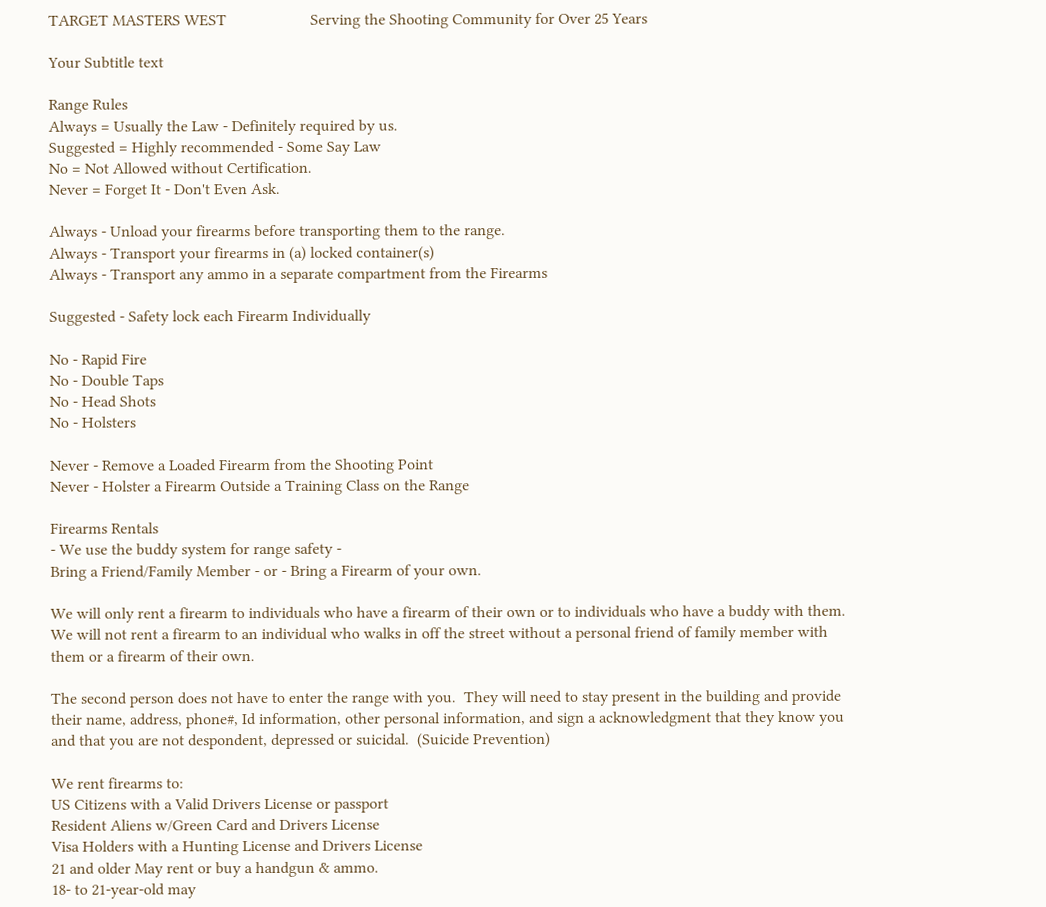TARGET MASTERS WEST                     Serving the Shooting Community for Over 25 Years

Your Subtitle text

Range Rules
Always = Usually the Law - Definitely required by us.
Suggested = Highly recommended - Some Say Law
No = Not Allowed without Certification.
Never = Forget It - Don't Even Ask.

Always - Unload your firearms before transporting them to the range.
Always - Transport your firearms in (a) locked container(s)
Always - Transport any ammo in a separate compartment from the Firearms

Suggested - Safety lock each Firearm Individually

No - Rapid Fire
No - Double Taps
No - Head Shots
No - Holsters

Never - Remove a Loaded Firearm from the Shooting Point
Never - Holster a Firearm Outside a Training Class on the Range

Firearms Rentals
- We use the buddy system for range safety -
Bring a Friend/Family Member - or - Bring a Firearm of your own.

We will only rent a firearm to individuals who have a firearm of their own or to individuals who have a buddy with them.  We will not rent a firearm to an individual who walks in off the street without a personal friend of family member with them or a firearm of their own.

The second person does not have to enter the range with you.  They will need to stay present in the building and provide their name, address, phone#, Id information, other personal information, and sign a acknowledgment that they know you and that you are not despondent, depressed or suicidal.  (Suicide Prevention)

We rent firearms to:
US Citizens with a Valid Drivers License or passport
Resident Aliens w/Green Card and Drivers License
Visa Holders with a Hunting License and Drivers License
21 and older May rent or buy a handgun & ammo.
18- to 21-year-old may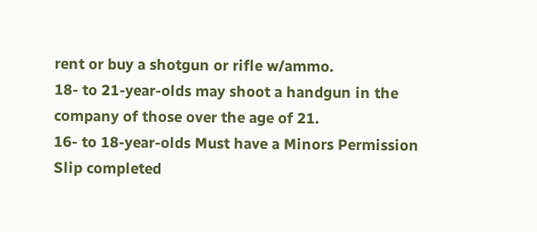rent or buy a shotgun or rifle w/ammo.
18- to 21-year-olds may shoot a handgun in the company of those over the age of 21.
16- to 18-year-olds Must have a Minors Permission Slip completed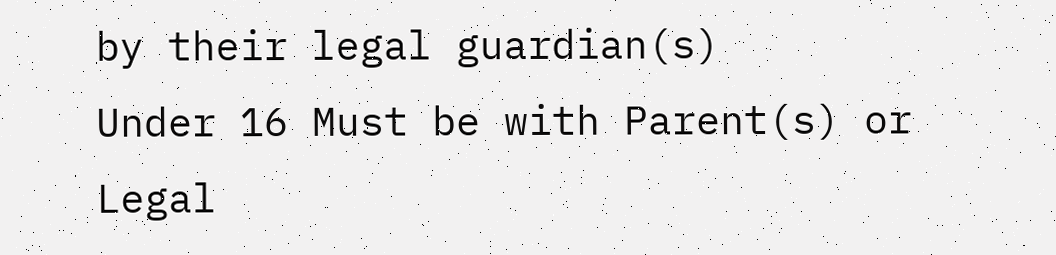by their legal guardian(s)
Under 16 Must be with Parent(s) or Legal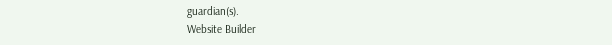guardian(s).
Website Builder